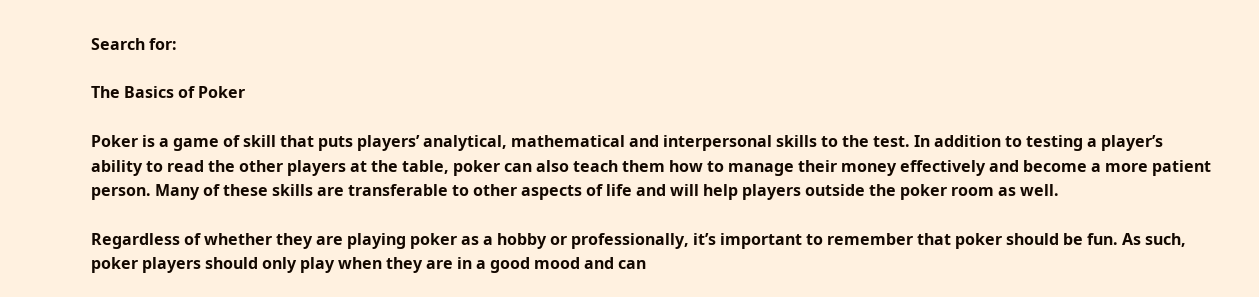Search for:

The Basics of Poker

Poker is a game of skill that puts players’ analytical, mathematical and interpersonal skills to the test. In addition to testing a player’s ability to read the other players at the table, poker can also teach them how to manage their money effectively and become a more patient person. Many of these skills are transferable to other aspects of life and will help players outside the poker room as well.

Regardless of whether they are playing poker as a hobby or professionally, it’s important to remember that poker should be fun. As such, poker players should only play when they are in a good mood and can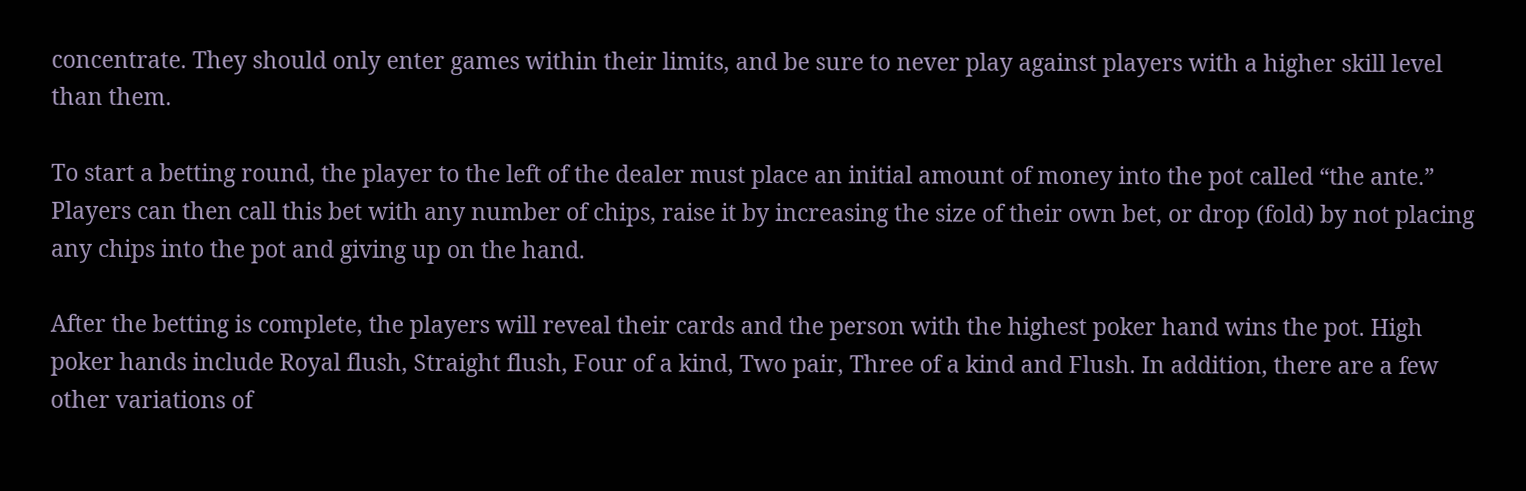concentrate. They should only enter games within their limits, and be sure to never play against players with a higher skill level than them.

To start a betting round, the player to the left of the dealer must place an initial amount of money into the pot called “the ante.” Players can then call this bet with any number of chips, raise it by increasing the size of their own bet, or drop (fold) by not placing any chips into the pot and giving up on the hand.

After the betting is complete, the players will reveal their cards and the person with the highest poker hand wins the pot. High poker hands include Royal flush, Straight flush, Four of a kind, Two pair, Three of a kind and Flush. In addition, there are a few other variations of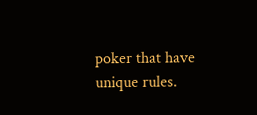poker that have unique rules.